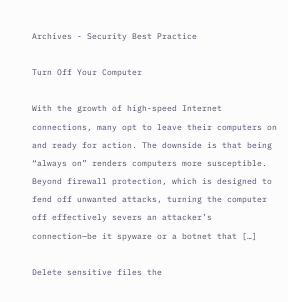Archives - Security Best Practice

Turn Off Your Computer

With the growth of high-speed Internet connections, many opt to leave their computers on and ready for action. The downside is that being “always on” renders computers more susceptible. Beyond firewall protection, which is designed to fend off unwanted attacks, turning the computer off effectively severs an attacker’s connection—be it spyware or a botnet that […]

Delete sensitive files the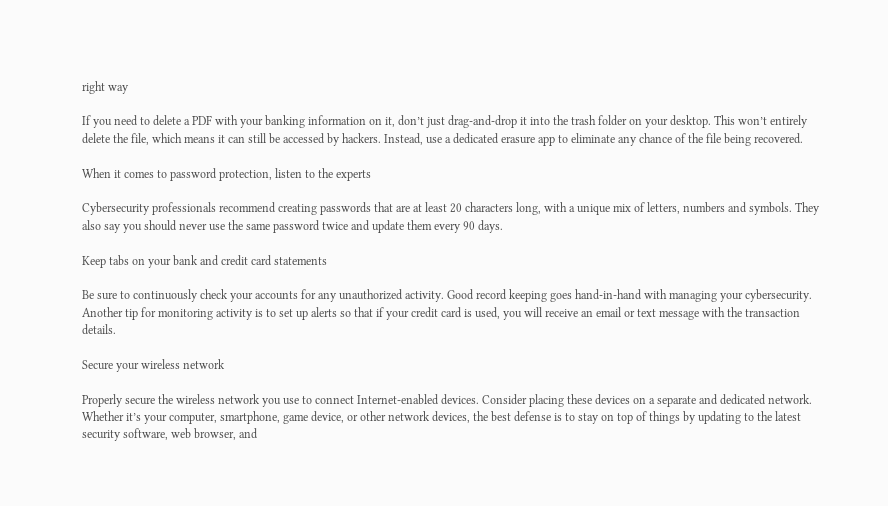right way

If you need to delete a PDF with your banking information on it, don’t just drag-and-drop it into the trash folder on your desktop. This won’t entirely delete the file, which means it can still be accessed by hackers. Instead, use a dedicated erasure app to eliminate any chance of the file being recovered.

When it comes to password protection, listen to the experts

Cybersecurity professionals recommend creating passwords that are at least 20 characters long, with a unique mix of letters, numbers and symbols. They also say you should never use the same password twice and update them every 90 days.

Keep tabs on your bank and credit card statements

Be sure to continuously check your accounts for any unauthorized activity. Good record keeping goes hand-in-hand with managing your cybersecurity. Another tip for monitoring activity is to set up alerts so that if your credit card is used, you will receive an email or text message with the transaction details.

Secure your wireless network

Properly secure the wireless network you use to connect Internet-enabled devices. Consider placing these devices on a separate and dedicated network. Whether it’s your computer, smartphone, game device, or other network devices, the best defense is to stay on top of things by updating to the latest security software, web browser, and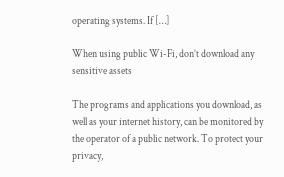operating systems. If […]

When using public Wi-Fi, don’t download any sensitive assets

The programs and applications you download, as well as your internet history, can be monitored by the operator of a public network. To protect your privacy,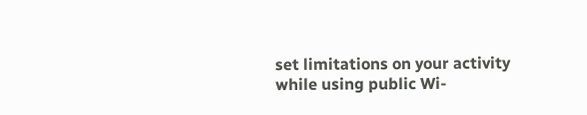set limitations on your activity while using public Wi-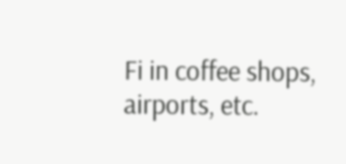Fi in coffee shops, airports, etc.